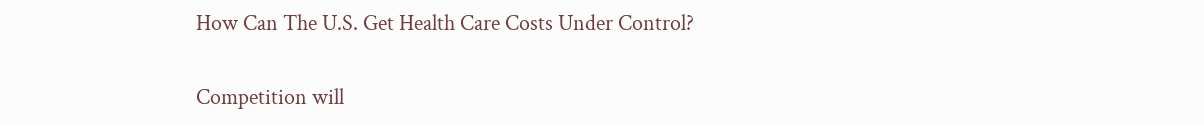How Can The U.S. Get Health Care Costs Under Control?

Competition will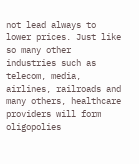not lead always to lower prices. Just like so many other industries such as telecom, media, airlines, railroads and many others, healthcare providers will form oligopolies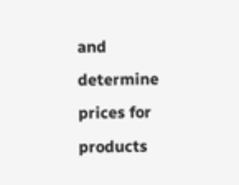and determine prices for products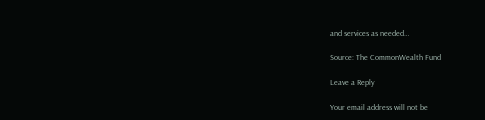and services as needed…

Source: The CommonWealth Fund

Leave a Reply

Your email address will not be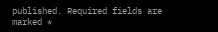published. Required fields are marked *